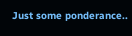Just some ponderance..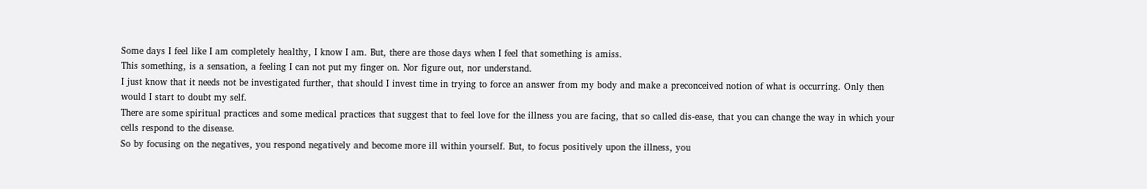Some days I feel like I am completely healthy, I know I am. But, there are those days when I feel that something is amiss.
This something, is a sensation, a feeling I can not put my finger on. Nor figure out, nor understand.
I just know that it needs not be investigated further, that should I invest time in trying to force an answer from my body and make a preconceived notion of what is occurring. Only then would I start to doubt my self.
There are some spiritual practices and some medical practices that suggest that to feel love for the illness you are facing, that so called dis-ease, that you can change the way in which your cells respond to the disease.
So by focusing on the negatives, you respond negatively and become more ill within yourself. But, to focus positively upon the illness, you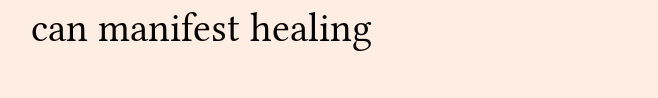can manifest healing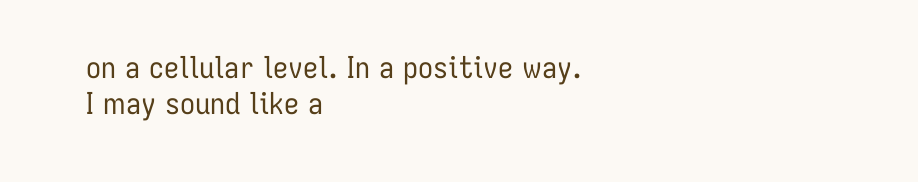on a cellular level. In a positive way.
I may sound like a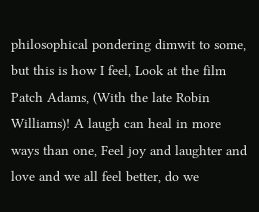philosophical pondering dimwit to some, but this is how I feel, Look at the film Patch Adams, (With the late Robin Williams)! A laugh can heal in more ways than one, Feel joy and laughter and love and we all feel better, do we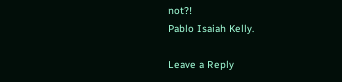not?!
Pablo Isaiah Kelly.

Leave a Reply